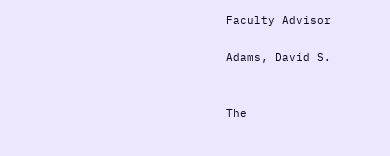Faculty Advisor

Adams, David S.


The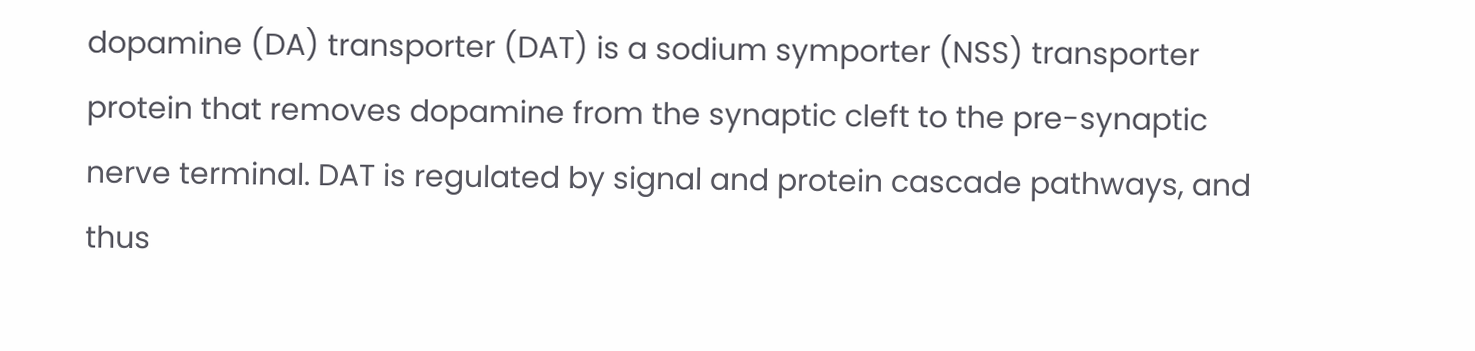dopamine (DA) transporter (DAT) is a sodium symporter (NSS) transporter protein that removes dopamine from the synaptic cleft to the pre-synaptic nerve terminal. DAT is regulated by signal and protein cascade pathways, and thus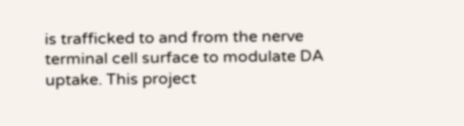is trafficked to and from the nerve terminal cell surface to modulate DA uptake. This project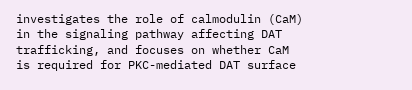investigates the role of calmodulin (CaM) in the signaling pathway affecting DAT trafficking, and focuses on whether CaM is required for PKC-mediated DAT surface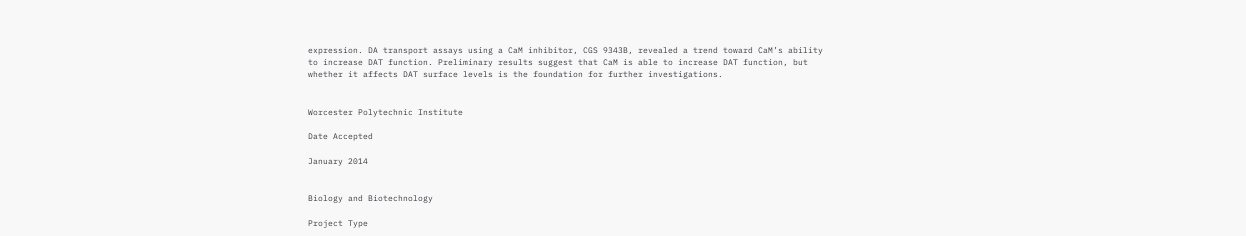expression. DA transport assays using a CaM inhibitor, CGS 9343B, revealed a trend toward CaM’s ability to increase DAT function. Preliminary results suggest that CaM is able to increase DAT function, but whether it affects DAT surface levels is the foundation for further investigations.


Worcester Polytechnic Institute

Date Accepted

January 2014


Biology and Biotechnology

Project Type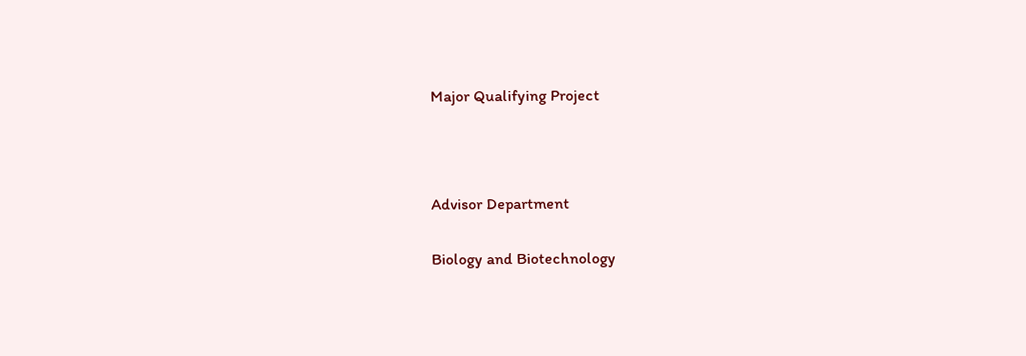Major Qualifying Project



Advisor Department

Biology and Biotechnology